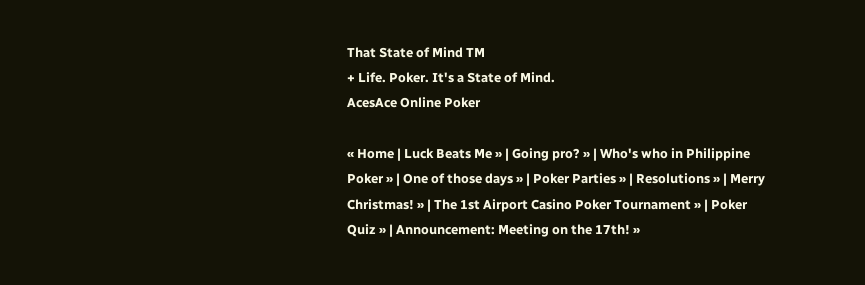That State of Mind TM
+ Life. Poker. It's a State of Mind.
AcesAce Online Poker

« Home | Luck Beats Me » | Going pro? » | Who's who in Philippine Poker » | One of those days » | Poker Parties » | Resolutions » | Merry Christmas! » | The 1st Airport Casino Poker Tournament » | Poker Quiz » | Announcement: Meeting on the 17th! »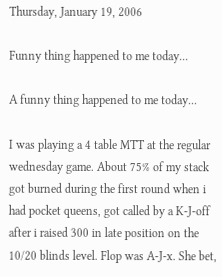Thursday, January 19, 2006

Funny thing happened to me today...

A funny thing happened to me today...

I was playing a 4 table MTT at the regular wednesday game. About 75% of my stack got burned during the first round when i had pocket queens, got called by a K-J-off after i raised 300 in late position on the 10/20 blinds level. Flop was A-J-x. She bet,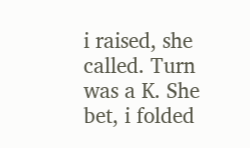i raised, she called. Turn was a K. She bet, i folded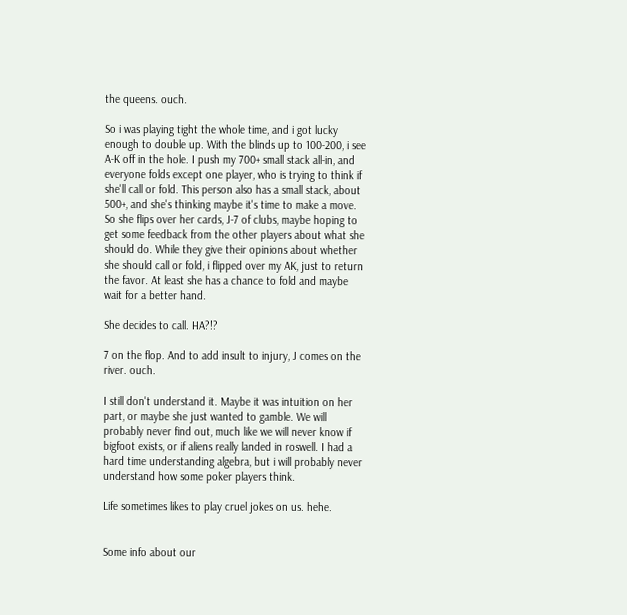the queens. ouch.

So i was playing tight the whole time, and i got lucky enough to double up. With the blinds up to 100-200, i see A-K off in the hole. I push my 700+ small stack all-in, and everyone folds except one player, who is trying to think if she'll call or fold. This person also has a small stack, about 500+, and she's thinking maybe it's time to make a move. So she flips over her cards, J-7 of clubs, maybe hoping to get some feedback from the other players about what she should do. While they give their opinions about whether she should call or fold, i flipped over my AK, just to return the favor. At least she has a chance to fold and maybe wait for a better hand.

She decides to call. HA?!?

7 on the flop. And to add insult to injury, J comes on the river. ouch.

I still don't understand it. Maybe it was intuition on her part, or maybe she just wanted to gamble. We will probably never find out, much like we will never know if bigfoot exists, or if aliens really landed in roswell. I had a hard time understanding algebra, but i will probably never understand how some poker players think.

Life sometimes likes to play cruel jokes on us. hehe.


Some info about our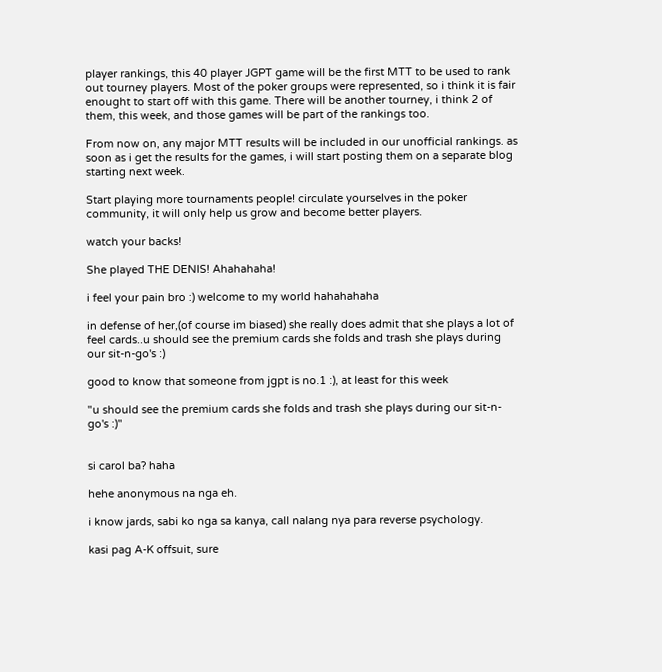player rankings, this 40 player JGPT game will be the first MTT to be used to rank out tourney players. Most of the poker groups were represented, so i think it is fair enought to start off with this game. There will be another tourney, i think 2 of them, this week, and those games will be part of the rankings too.

From now on, any major MTT results will be included in our unofficial rankings. as soon as i get the results for the games, i will start posting them on a separate blog starting next week.

Start playing more tournaments people! circulate yourselves in the poker community, it will only help us grow and become better players.

watch your backs!

She played THE DENIS! Ahahahaha!

i feel your pain bro :) welcome to my world hahahahaha

in defense of her,(of course im biased) she really does admit that she plays a lot of feel cards..u should see the premium cards she folds and trash she plays during our sit-n-go's :)

good to know that someone from jgpt is no.1 :), at least for this week

"u should see the premium cards she folds and trash she plays during our sit-n-go's :)"


si carol ba? haha

hehe anonymous na nga eh.

i know jards, sabi ko nga sa kanya, call nalang nya para reverse psychology.

kasi pag A-K offsuit, sure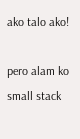ako talo ako!

pero alam ko small stack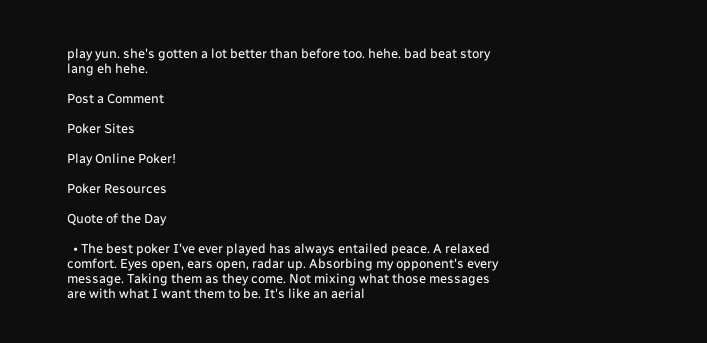play yun. she's gotten a lot better than before too. hehe. bad beat story lang eh hehe.

Post a Comment

Poker Sites

Play Online Poker!

Poker Resources

Quote of the Day

  • The best poker I've ever played has always entailed peace. A relaxed comfort. Eyes open, ears open, radar up. Absorbing my opponent's every message. Taking them as they come. Not mixing what those messages are with what I want them to be. It's like an aerial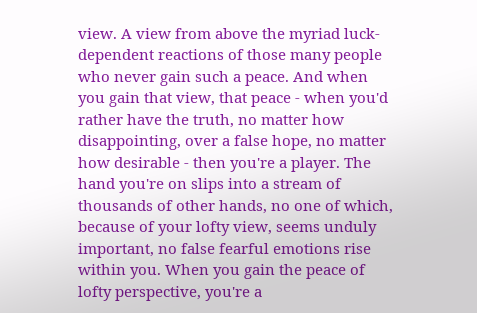view. A view from above the myriad luck-dependent reactions of those many people who never gain such a peace. And when you gain that view, that peace - when you'd rather have the truth, no matter how disappointing, over a false hope, no matter how desirable - then you're a player. The hand you're on slips into a stream of thousands of other hands, no one of which, because of your lofty view, seems unduly important, no false fearful emotions rise within you. When you gain the peace of lofty perspective, you're a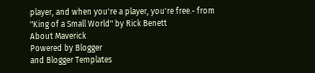player, and when you're a player, you're free.- from "King of a Small World" by Rick Benett
About Maverick
Powered by Blogger
and Blogger Templates